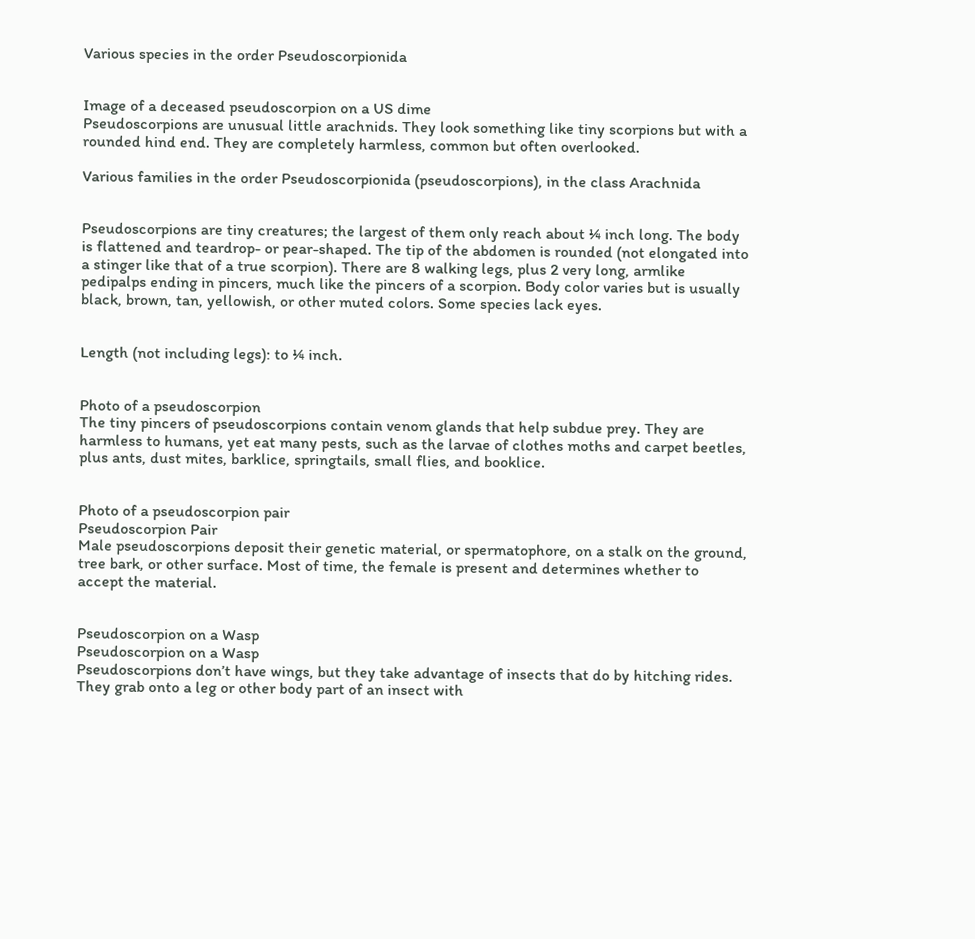Various species in the order Pseudoscorpionida


Image of a deceased pseudoscorpion on a US dime
Pseudoscorpions are unusual little arachnids. They look something like tiny scorpions but with a rounded hind end. They are completely harmless, common but often overlooked.

Various families in the order Pseudoscorpionida (pseudoscorpions), in the class Arachnida


Pseudoscorpions are tiny creatures; the largest of them only reach about ¼ inch long. The body is flattened and teardrop- or pear-shaped. The tip of the abdomen is rounded (not elongated into a stinger like that of a true scorpion). There are 8 walking legs, plus 2 very long, armlike pedipalps ending in pincers, much like the pincers of a scorpion. Body color varies but is usually black, brown, tan, yellowish, or other muted colors. Some species lack eyes.


Length (not including legs): to ¼ inch.


Photo of a pseudoscorpion
The tiny pincers of pseudoscorpions contain venom glands that help subdue prey. They are harmless to humans, yet eat many pests, such as the larvae of clothes moths and carpet beetles, plus ants, dust mites, barklice, springtails, small flies, and booklice.


Photo of a pseudoscorpion pair
Pseudoscorpion Pair
Male pseudoscorpions deposit their genetic material, or spermatophore, on a stalk on the ground, tree bark, or other surface. Most of time, the female is present and determines whether to accept the material.


Pseudoscorpion on a Wasp
Pseudoscorpion on a Wasp
Pseudoscorpions don’t have wings, but they take advantage of insects that do by hitching rides. They grab onto a leg or other body part of an insect with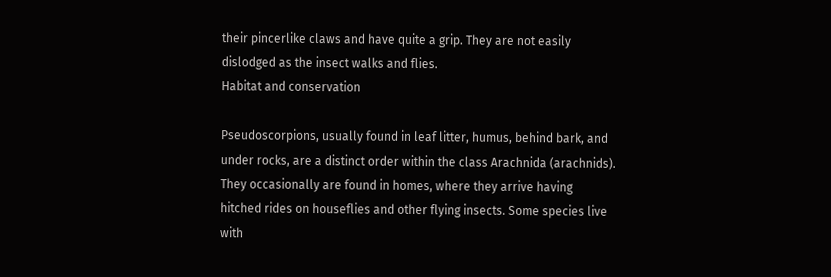their pincerlike claws and have quite a grip. They are not easily dislodged as the insect walks and flies.
Habitat and conservation

Pseudoscorpions, usually found in leaf litter, humus, behind bark, and under rocks, are a distinct order within the class Arachnida (arachnids). They occasionally are found in homes, where they arrive having hitched rides on houseflies and other flying insects. Some species live with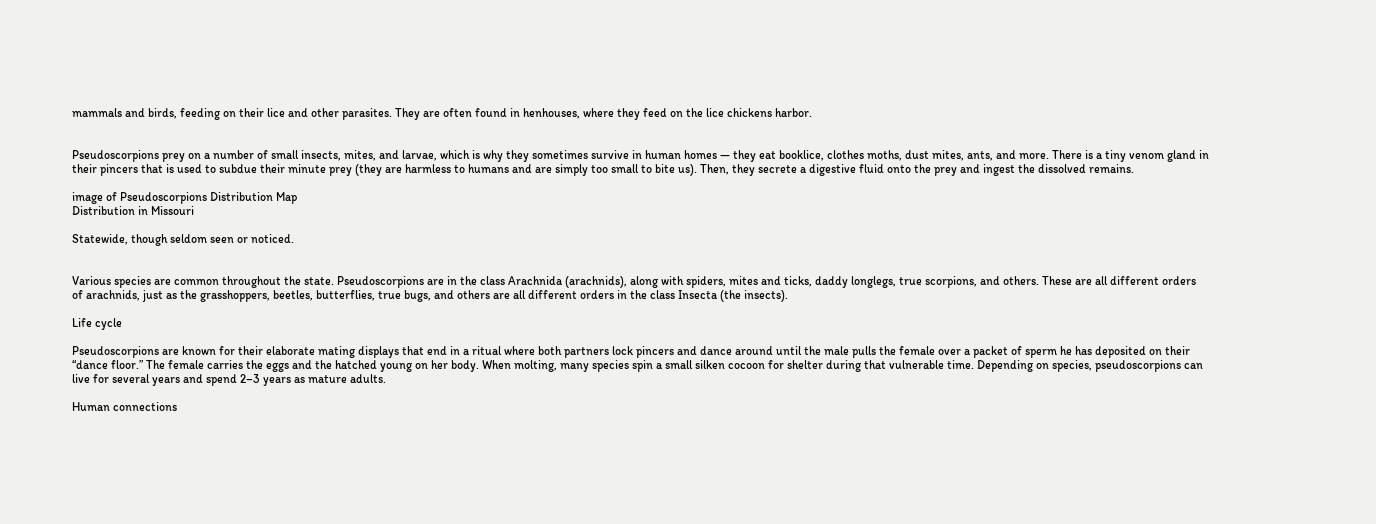mammals and birds, feeding on their lice and other parasites. They are often found in henhouses, where they feed on the lice chickens harbor.


Pseudoscorpions prey on a number of small insects, mites, and larvae, which is why they sometimes survive in human homes — they eat booklice, clothes moths, dust mites, ants, and more. There is a tiny venom gland in their pincers that is used to subdue their minute prey (they are harmless to humans and are simply too small to bite us). Then, they secrete a digestive fluid onto the prey and ingest the dissolved remains.

image of Pseudoscorpions Distribution Map
Distribution in Missouri

Statewide, though seldom seen or noticed.


Various species are common throughout the state. Pseudoscorpions are in the class Arachnida (arachnids), along with spiders, mites and ticks, daddy longlegs, true scorpions, and others. These are all different orders of arachnids, just as the grasshoppers, beetles, butterflies, true bugs, and others are all different orders in the class Insecta (the insects).

Life cycle

Pseudoscorpions are known for their elaborate mating displays that end in a ritual where both partners lock pincers and dance around until the male pulls the female over a packet of sperm he has deposited on their “dance floor.” The female carries the eggs and the hatched young on her body. When molting, many species spin a small silken cocoon for shelter during that vulnerable time. Depending on species, pseudoscorpions can live for several years and spend 2–3 years as mature adults.

Human connections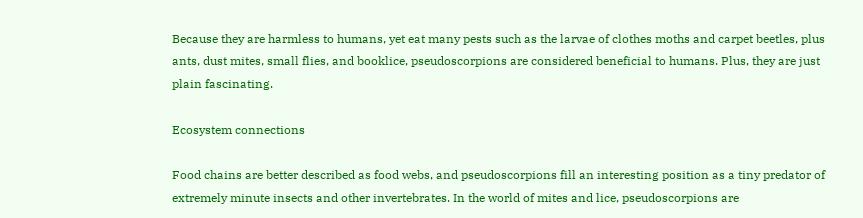Because they are harmless to humans, yet eat many pests such as the larvae of clothes moths and carpet beetles, plus ants, dust mites, small flies, and booklice, pseudoscorpions are considered beneficial to humans. Plus, they are just plain fascinating.

Ecosystem connections

Food chains are better described as food webs, and pseudoscorpions fill an interesting position as a tiny predator of extremely minute insects and other invertebrates. In the world of mites and lice, pseudoscorpions are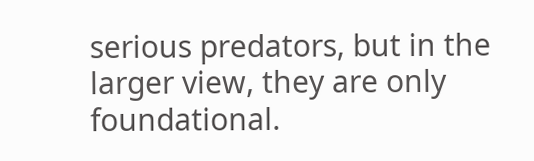serious predators, but in the larger view, they are only foundational.